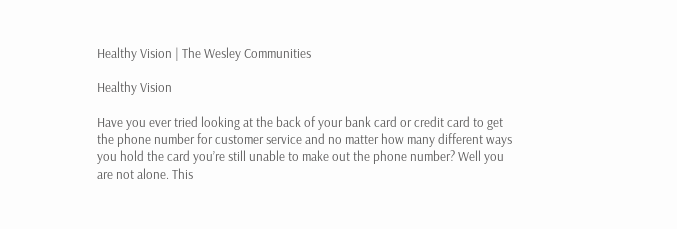Healthy Vision | The Wesley Communities

Healthy Vision

Have you ever tried looking at the back of your bank card or credit card to get
the phone number for customer service and no matter how many different ways
you hold the card you’re still unable to make out the phone number? Well you
are not alone. This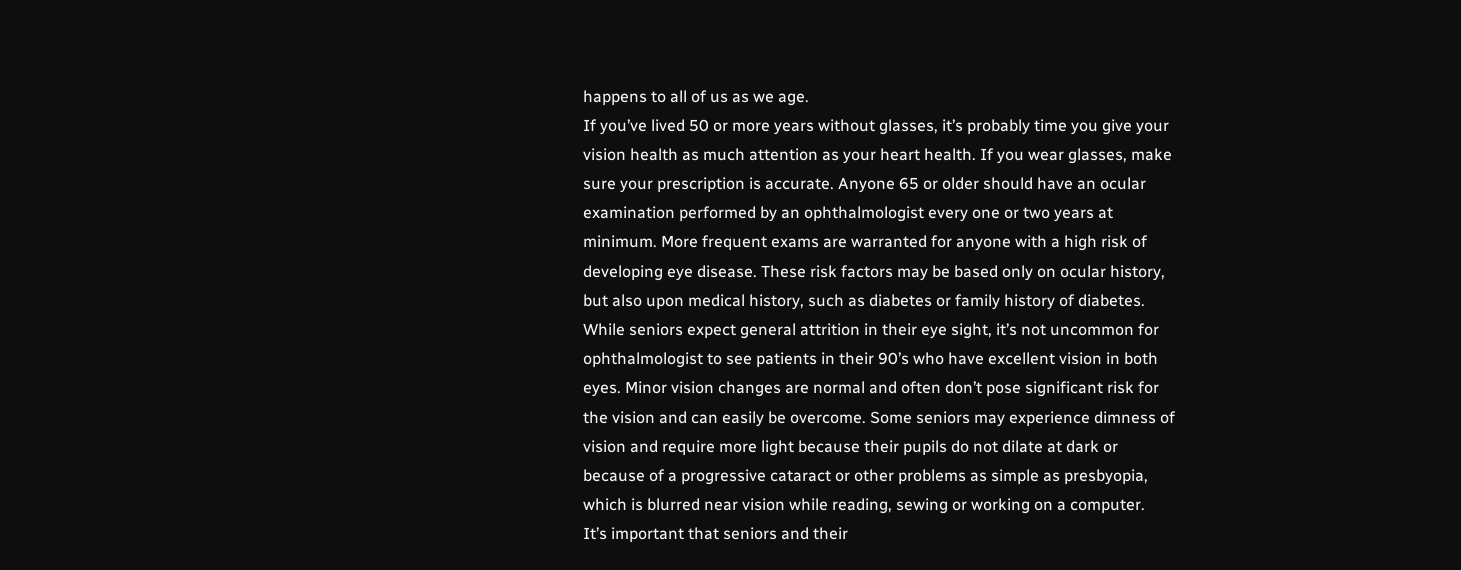happens to all of us as we age.
If you’ve lived 50 or more years without glasses, it’s probably time you give your
vision health as much attention as your heart health. If you wear glasses, make
sure your prescription is accurate. Anyone 65 or older should have an ocular
examination performed by an ophthalmologist every one or two years at
minimum. More frequent exams are warranted for anyone with a high risk of
developing eye disease. These risk factors may be based only on ocular history,
but also upon medical history, such as diabetes or family history of diabetes.
While seniors expect general attrition in their eye sight, it’s not uncommon for
ophthalmologist to see patients in their 90’s who have excellent vision in both
eyes. Minor vision changes are normal and often don’t pose significant risk for
the vision and can easily be overcome. Some seniors may experience dimness of
vision and require more light because their pupils do not dilate at dark or
because of a progressive cataract or other problems as simple as presbyopia,
which is blurred near vision while reading, sewing or working on a computer.
It’s important that seniors and their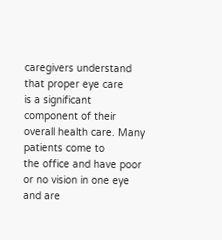caregivers understand that proper eye care
is a significant component of their overall health care. Many patients come to
the office and have poor or no vision in one eye and are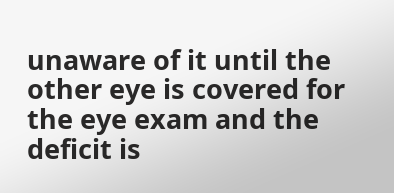unaware of it until the
other eye is covered for the eye exam and the deficit is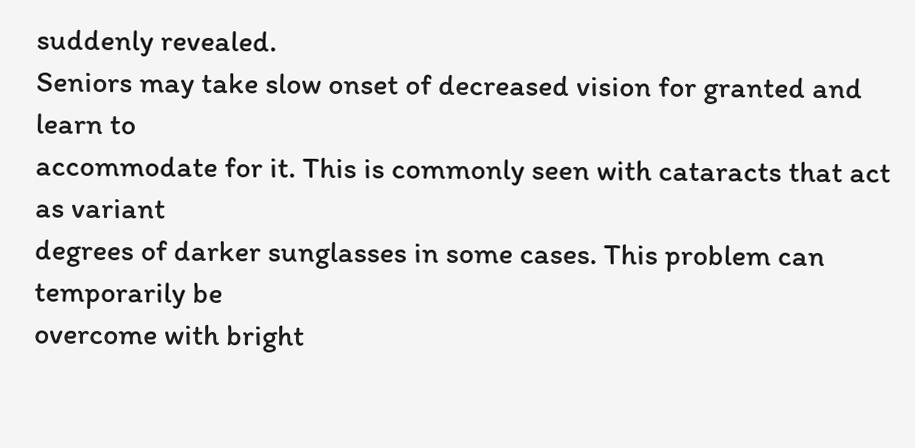suddenly revealed.
Seniors may take slow onset of decreased vision for granted and learn to
accommodate for it. This is commonly seen with cataracts that act as variant
degrees of darker sunglasses in some cases. This problem can temporarily be
overcome with bright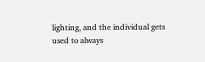lighting, and the individual gets used to always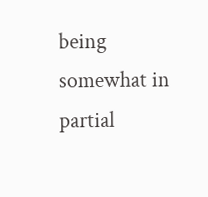being
somewhat in partial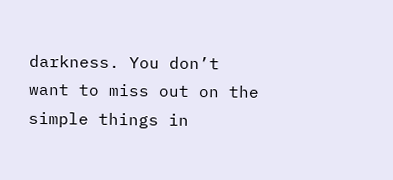darkness. You don’t want to miss out on the simple things in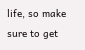life, so make sure to get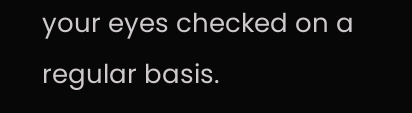your eyes checked on a regular basis.